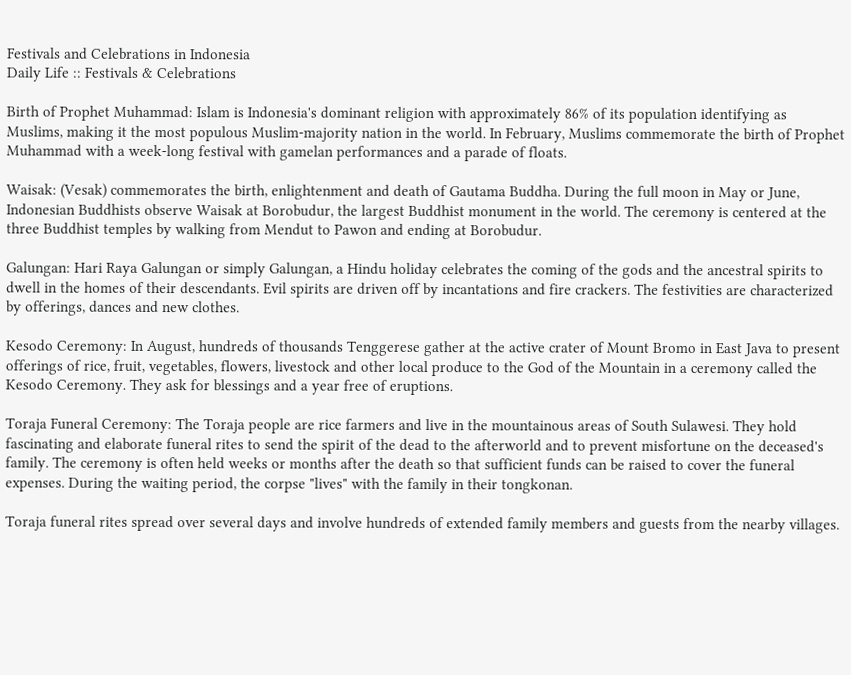Festivals and Celebrations in Indonesia
Daily Life :: Festivals & Celebrations

Birth of Prophet Muhammad: Islam is Indonesia's dominant religion with approximately 86% of its population identifying as Muslims, making it the most populous Muslim-majority nation in the world. In February, Muslims commemorate the birth of Prophet Muhammad with a week-long festival with gamelan performances and a parade of floats.

Waisak: (Vesak) commemorates the birth, enlightenment and death of Gautama Buddha. During the full moon in May or June, Indonesian Buddhists observe Waisak at Borobudur, the largest Buddhist monument in the world. The ceremony is centered at the three Buddhist temples by walking from Mendut to Pawon and ending at Borobudur.

Galungan: Hari Raya Galungan or simply Galungan, a Hindu holiday celebrates the coming of the gods and the ancestral spirits to dwell in the homes of their descendants. Evil spirits are driven off by incantations and fire crackers. The festivities are characterized by offerings, dances and new clothes.

Kesodo Ceremony: In August, hundreds of thousands Tenggerese gather at the active crater of Mount Bromo in East Java to present offerings of rice, fruit, vegetables, flowers, livestock and other local produce to the God of the Mountain in a ceremony called the Kesodo Ceremony. They ask for blessings and a year free of eruptions.

Toraja Funeral Ceremony: The Toraja people are rice farmers and live in the mountainous areas of South Sulawesi. They hold fascinating and elaborate funeral rites to send the spirit of the dead to the afterworld and to prevent misfortune on the deceased's family. The ceremony is often held weeks or months after the death so that sufficient funds can be raised to cover the funeral expenses. During the waiting period, the corpse "lives" with the family in their tongkonan.

Toraja funeral rites spread over several days and involve hundreds of extended family members and guests from the nearby villages.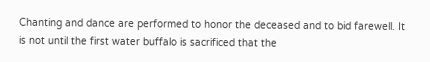Chanting and dance are performed to honor the deceased and to bid farewell. It is not until the first water buffalo is sacrificed that the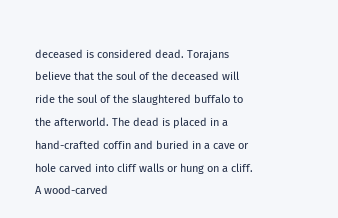deceased is considered dead. Torajans believe that the soul of the deceased will ride the soul of the slaughtered buffalo to the afterworld. The dead is placed in a hand-crafted coffin and buried in a cave or hole carved into cliff walls or hung on a cliff. A wood-carved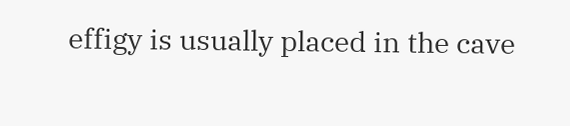effigy is usually placed in the cave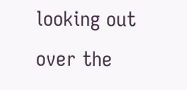looking out over the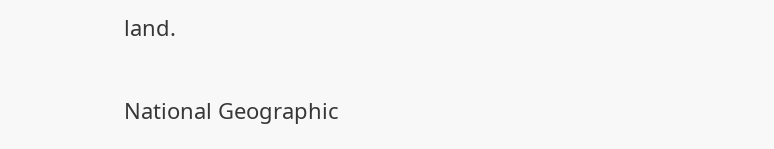land.

National Geographic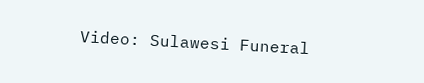Video: Sulawesi Funeral